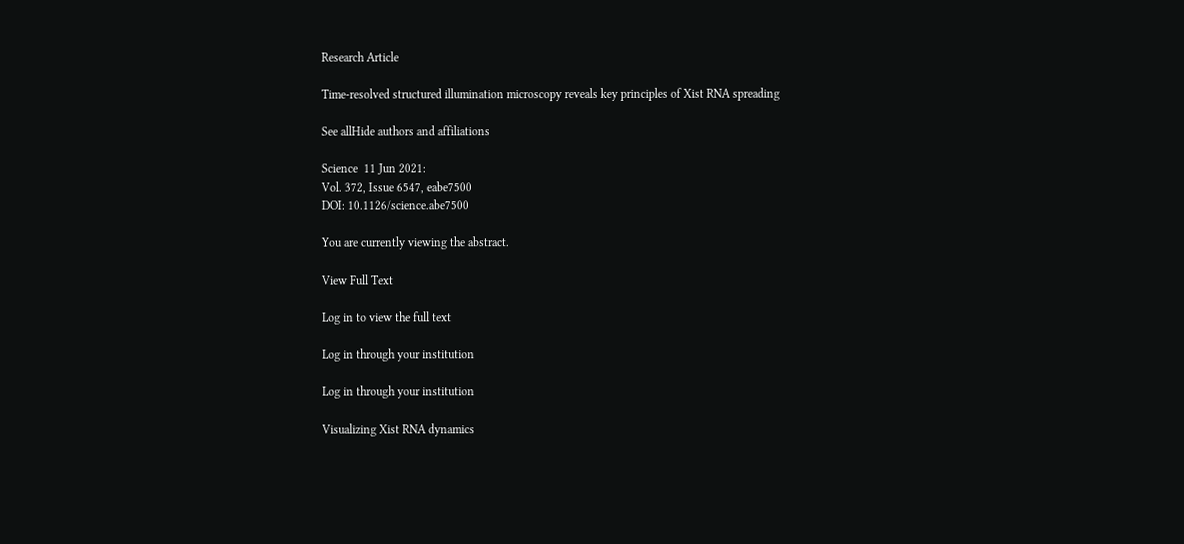Research Article

Time-resolved structured illumination microscopy reveals key principles of Xist RNA spreading

See allHide authors and affiliations

Science  11 Jun 2021:
Vol. 372, Issue 6547, eabe7500
DOI: 10.1126/science.abe7500

You are currently viewing the abstract.

View Full Text

Log in to view the full text

Log in through your institution

Log in through your institution

Visualizing Xist RNA dynamics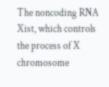The noncoding RNA Xist, which controls the process of X chromosome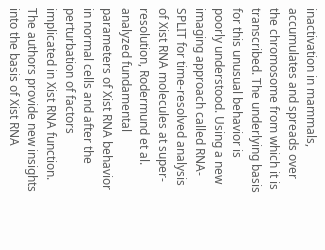inactivation in mammals, accumulates and spreads over the chromosome from which it is transcribed. The underlying basis for this unusual behavior is poorly understood. Using a new imaging approach called RNA-SPLIT for time-resolved analysis of Xist RNA molecules at super-resolution, Rodermund et al. analyzed fundamental parameters of Xist RNA behavior in normal cells and after the perturbation of factors implicated in Xist RNA function. The authors provide new insights into the basis of Xist RNA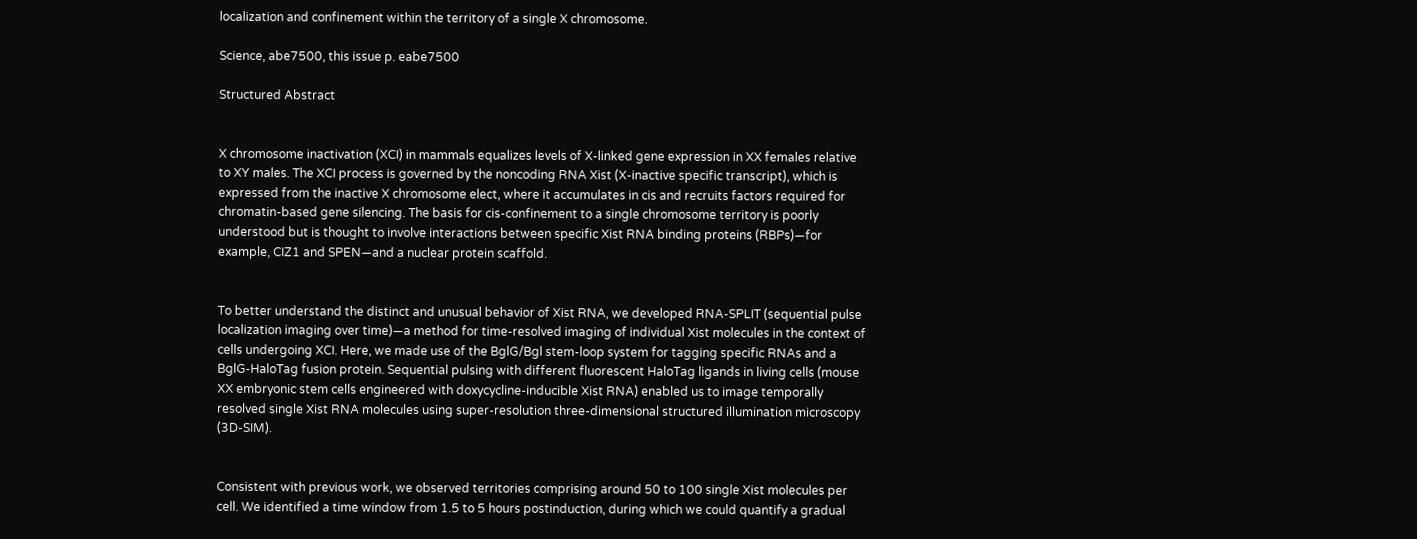localization and confinement within the territory of a single X chromosome.

Science, abe7500, this issue p. eabe7500

Structured Abstract


X chromosome inactivation (XCI) in mammals equalizes levels of X-linked gene expression in XX females relative to XY males. The XCI process is governed by the noncoding RNA Xist (X-inactive specific transcript), which is expressed from the inactive X chromosome elect, where it accumulates in cis and recruits factors required for chromatin-based gene silencing. The basis for cis-confinement to a single chromosome territory is poorly understood but is thought to involve interactions between specific Xist RNA binding proteins (RBPs)—for example, CIZ1 and SPEN—and a nuclear protein scaffold.


To better understand the distinct and unusual behavior of Xist RNA, we developed RNA-SPLIT (sequential pulse localization imaging over time)—a method for time-resolved imaging of individual Xist molecules in the context of cells undergoing XCI. Here, we made use of the BglG/Bgl stem-loop system for tagging specific RNAs and a BglG-HaloTag fusion protein. Sequential pulsing with different fluorescent HaloTag ligands in living cells (mouse XX embryonic stem cells engineered with doxycycline-inducible Xist RNA) enabled us to image temporally resolved single Xist RNA molecules using super-resolution three-dimensional structured illumination microscopy (3D-SIM).


Consistent with previous work, we observed territories comprising around 50 to 100 single Xist molecules per cell. We identified a time window from 1.5 to 5 hours postinduction, during which we could quantify a gradual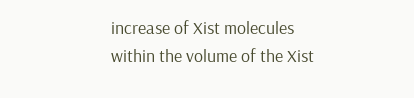increase of Xist molecules within the volume of the Xist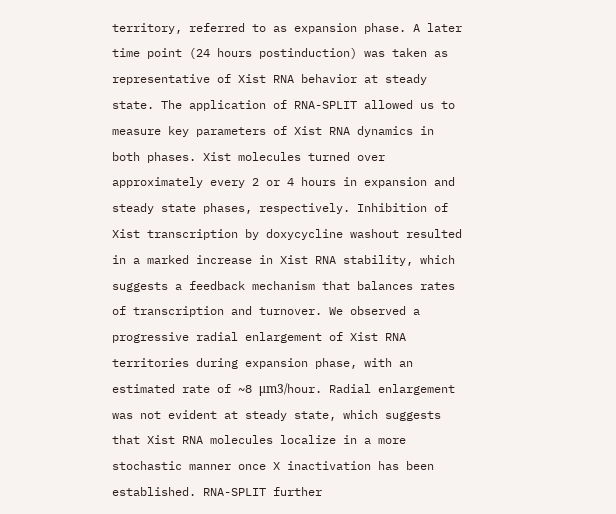territory, referred to as expansion phase. A later time point (24 hours postinduction) was taken as representative of Xist RNA behavior at steady state. The application of RNA-SPLIT allowed us to measure key parameters of Xist RNA dynamics in both phases. Xist molecules turned over approximately every 2 or 4 hours in expansion and steady state phases, respectively. Inhibition of Xist transcription by doxycycline washout resulted in a marked increase in Xist RNA stability, which suggests a feedback mechanism that balances rates of transcription and turnover. We observed a progressive radial enlargement of Xist RNA territories during expansion phase, with an estimated rate of ~8 μm3/hour. Radial enlargement was not evident at steady state, which suggests that Xist RNA molecules localize in a more stochastic manner once X inactivation has been established. RNA-SPLIT further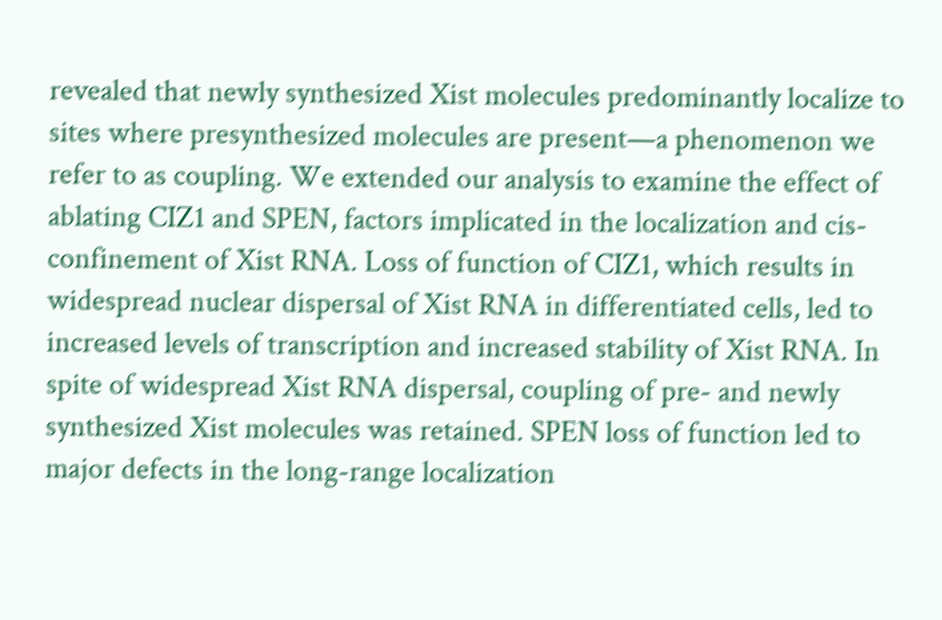revealed that newly synthesized Xist molecules predominantly localize to sites where presynthesized molecules are present—a phenomenon we refer to as coupling. We extended our analysis to examine the effect of ablating CIZ1 and SPEN, factors implicated in the localization and cis-confinement of Xist RNA. Loss of function of CIZ1, which results in widespread nuclear dispersal of Xist RNA in differentiated cells, led to increased levels of transcription and increased stability of Xist RNA. In spite of widespread Xist RNA dispersal, coupling of pre- and newly synthesized Xist molecules was retained. SPEN loss of function led to major defects in the long-range localization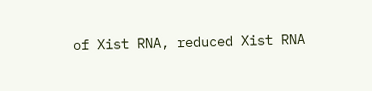of Xist RNA, reduced Xist RNA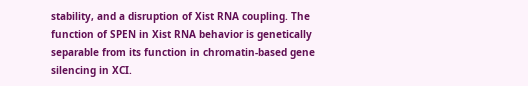stability, and a disruption of Xist RNA coupling. The function of SPEN in Xist RNA behavior is genetically separable from its function in chromatin-based gene silencing in XCI.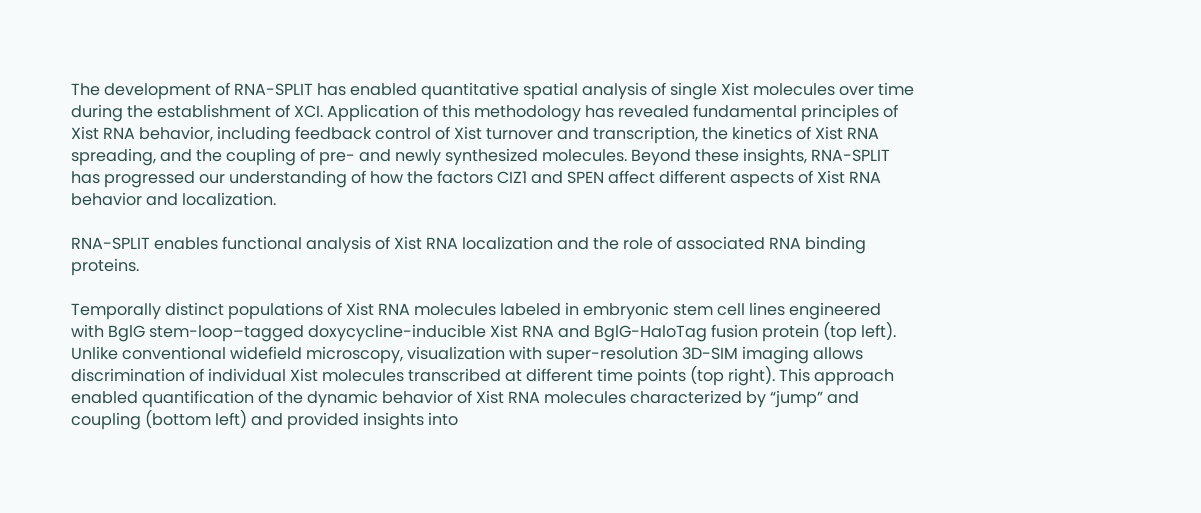The development of RNA-SPLIT has enabled quantitative spatial analysis of single Xist molecules over time during the establishment of XCI. Application of this methodology has revealed fundamental principles of Xist RNA behavior, including feedback control of Xist turnover and transcription, the kinetics of Xist RNA spreading, and the coupling of pre- and newly synthesized molecules. Beyond these insights, RNA-SPLIT has progressed our understanding of how the factors CIZ1 and SPEN affect different aspects of Xist RNA behavior and localization.

RNA-SPLIT enables functional analysis of Xist RNA localization and the role of associated RNA binding proteins.

Temporally distinct populations of Xist RNA molecules labeled in embryonic stem cell lines engineered with BglG stem-loop–tagged doxycycline-inducible Xist RNA and BglG-HaloTag fusion protein (top left). Unlike conventional widefield microscopy, visualization with super-resolution 3D-SIM imaging allows discrimination of individual Xist molecules transcribed at different time points (top right). This approach enabled quantification of the dynamic behavior of Xist RNA molecules characterized by “jump” and coupling (bottom left) and provided insights into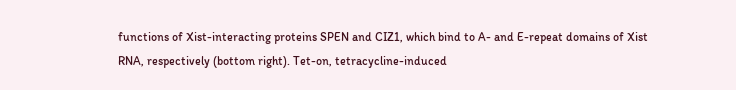functions of Xist-interacting proteins SPEN and CIZ1, which bind to A- and E-repeat domains of Xist RNA, respectively (bottom right). Tet-on, tetracycline-induced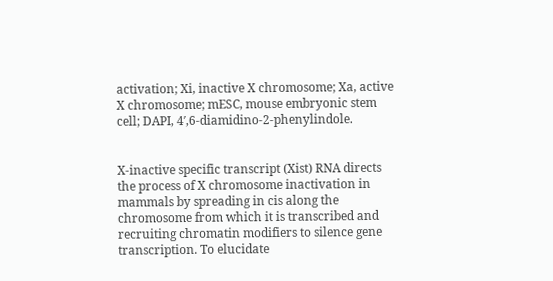activation; Xi, inactive X chromosome; Xa, active X chromosome; mESC, mouse embryonic stem cell; DAPI, 4′,6-diamidino-2-phenylindole.


X-inactive specific transcript (Xist) RNA directs the process of X chromosome inactivation in mammals by spreading in cis along the chromosome from which it is transcribed and recruiting chromatin modifiers to silence gene transcription. To elucidate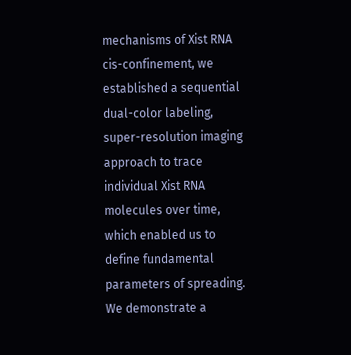mechanisms of Xist RNA cis-confinement, we established a sequential dual-color labeling, super-resolution imaging approach to trace individual Xist RNA molecules over time, which enabled us to define fundamental parameters of spreading. We demonstrate a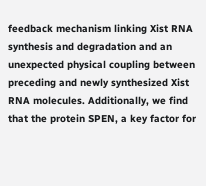feedback mechanism linking Xist RNA synthesis and degradation and an unexpected physical coupling between preceding and newly synthesized Xist RNA molecules. Additionally, we find that the protein SPEN, a key factor for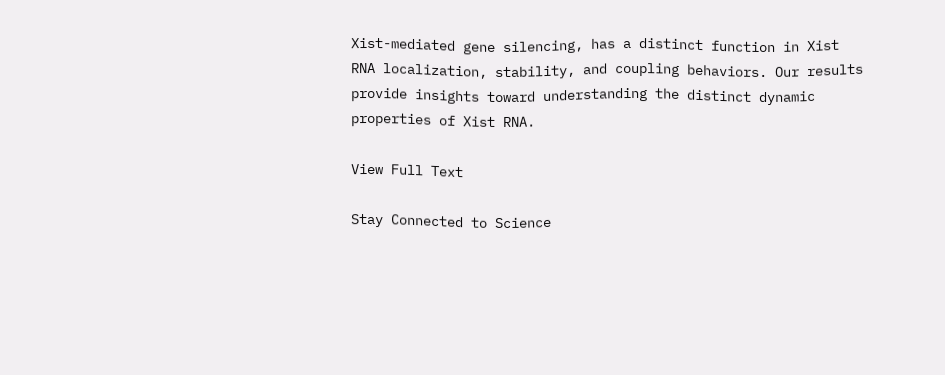Xist-mediated gene silencing, has a distinct function in Xist RNA localization, stability, and coupling behaviors. Our results provide insights toward understanding the distinct dynamic properties of Xist RNA.

View Full Text

Stay Connected to Science